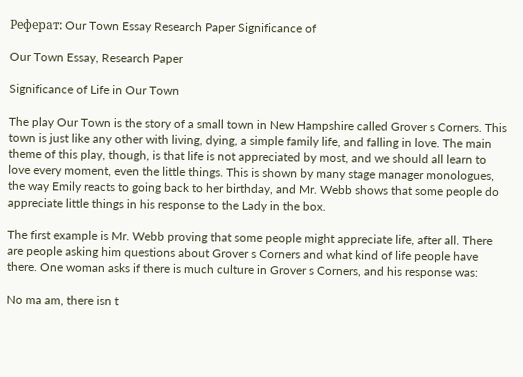Реферат: Our Town Essay Research Paper Significance of

Our Town Essay, Research Paper

Significance of Life in Our Town

The play Our Town is the story of a small town in New Hampshire called Grover s Corners. This town is just like any other with living, dying, a simple family life, and falling in love. The main theme of this play, though, is that life is not appreciated by most, and we should all learn to love every moment, even the little things. This is shown by many stage manager monologues, the way Emily reacts to going back to her birthday, and Mr. Webb shows that some people do appreciate little things in his response to the Lady in the box.

The first example is Mr. Webb proving that some people might appreciate life, after all. There are people asking him questions about Grover s Corners and what kind of life people have there. One woman asks if there is much culture in Grover s Corners, and his response was:

No ma am, there isn t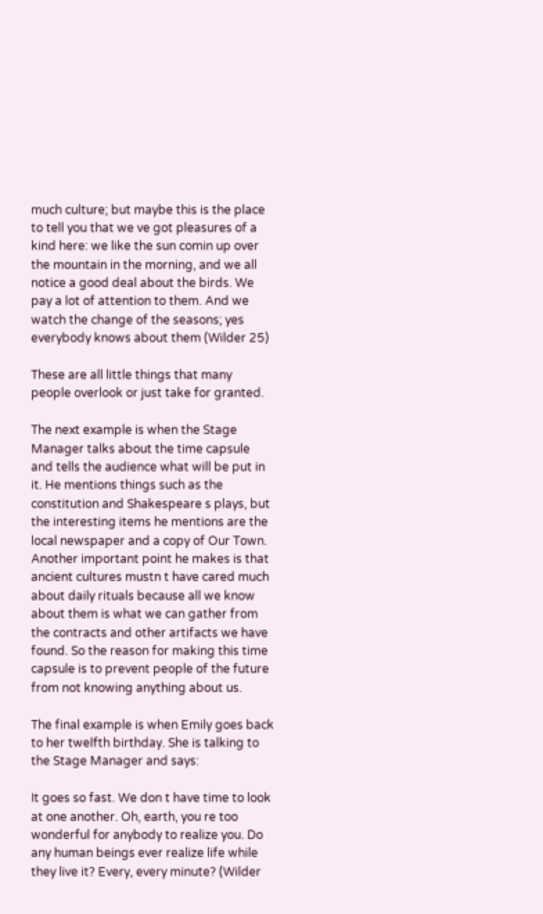much culture; but maybe this is the place to tell you that we ve got pleasures of a kind here: we like the sun comin up over the mountain in the morning, and we all notice a good deal about the birds. We pay a lot of attention to them. And we watch the change of the seasons; yes everybody knows about them (Wilder 25)

These are all little things that many people overlook or just take for granted.

The next example is when the Stage Manager talks about the time capsule and tells the audience what will be put in it. He mentions things such as the constitution and Shakespeare s plays, but the interesting items he mentions are the local newspaper and a copy of Our Town. Another important point he makes is that ancient cultures mustn t have cared much about daily rituals because all we know about them is what we can gather from the contracts and other artifacts we have found. So the reason for making this time capsule is to prevent people of the future from not knowing anything about us.

The final example is when Emily goes back to her twelfth birthday. She is talking to the Stage Manager and says:

It goes so fast. We don t have time to look at one another. Oh, earth, you re too wonderful for anybody to realize you. Do any human beings ever realize life while they live it? Every, every minute? (Wilder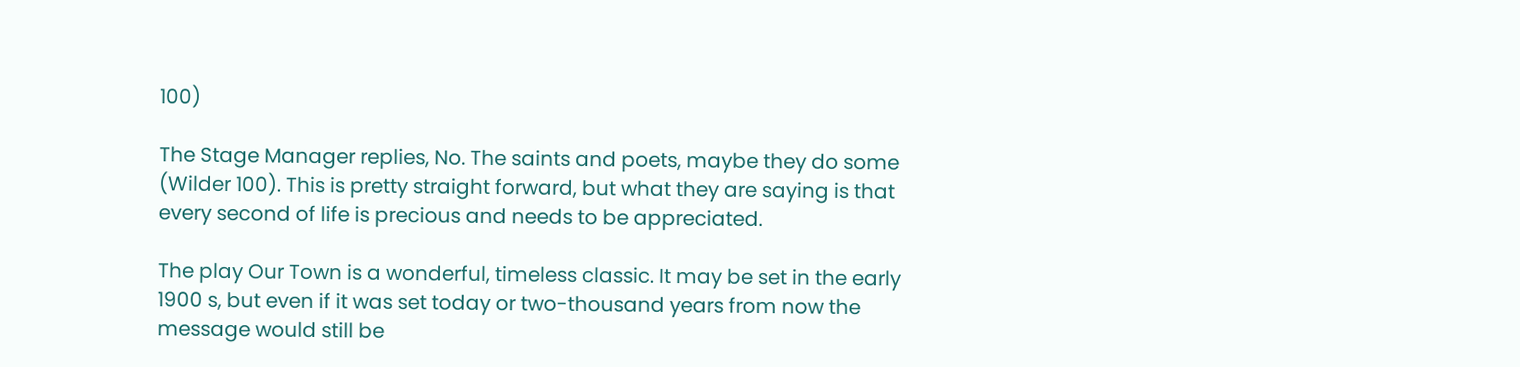100)

The Stage Manager replies, No. The saints and poets, maybe they do some (Wilder 100). This is pretty straight forward, but what they are saying is that every second of life is precious and needs to be appreciated.

The play Our Town is a wonderful, timeless classic. It may be set in the early 1900 s, but even if it was set today or two-thousand years from now the message would still be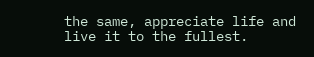the same, appreciate life and live it to the fullest.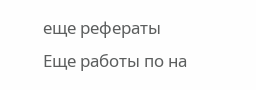еще рефераты
Еще работы по на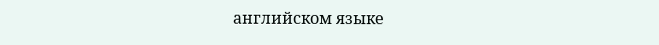английском языке